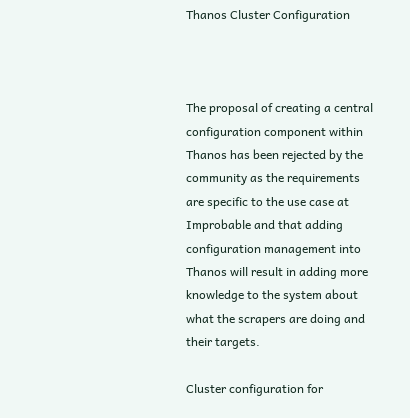Thanos Cluster Configuration



The proposal of creating a central configuration component within Thanos has been rejected by the community as the requirements are specific to the use case at Improbable and that adding configuration management into Thanos will result in adding more knowledge to the system about what the scrapers are doing and their targets.

Cluster configuration for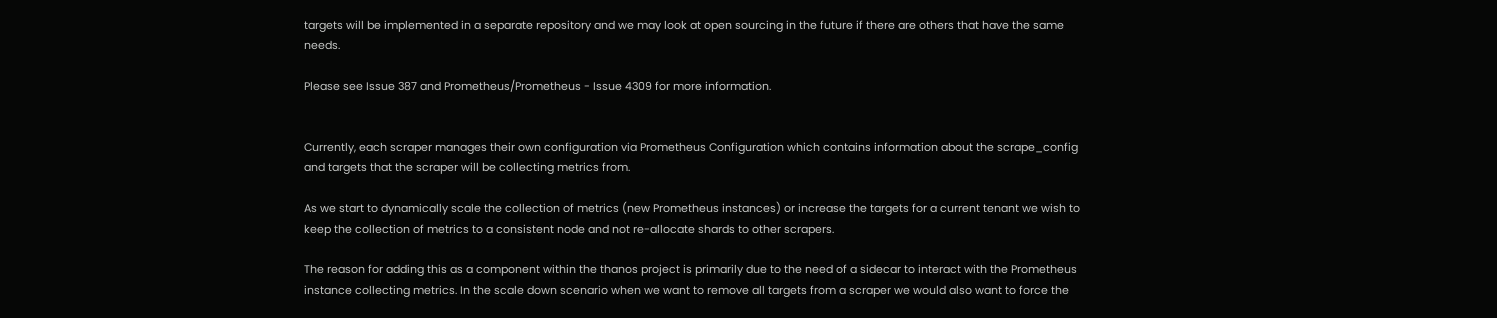targets will be implemented in a separate repository and we may look at open sourcing in the future if there are others that have the same needs.

Please see Issue 387 and Prometheus/Prometheus - Issue 4309 for more information.


Currently, each scraper manages their own configuration via Prometheus Configuration which contains information about the scrape_config and targets that the scraper will be collecting metrics from.

As we start to dynamically scale the collection of metrics (new Prometheus instances) or increase the targets for a current tenant we wish to keep the collection of metrics to a consistent node and not re-allocate shards to other scrapers.

The reason for adding this as a component within the thanos project is primarily due to the need of a sidecar to interact with the Prometheus instance collecting metrics. In the scale down scenario when we want to remove all targets from a scraper we would also want to force the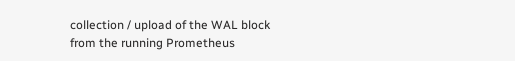collection / upload of the WAL block from the running Prometheus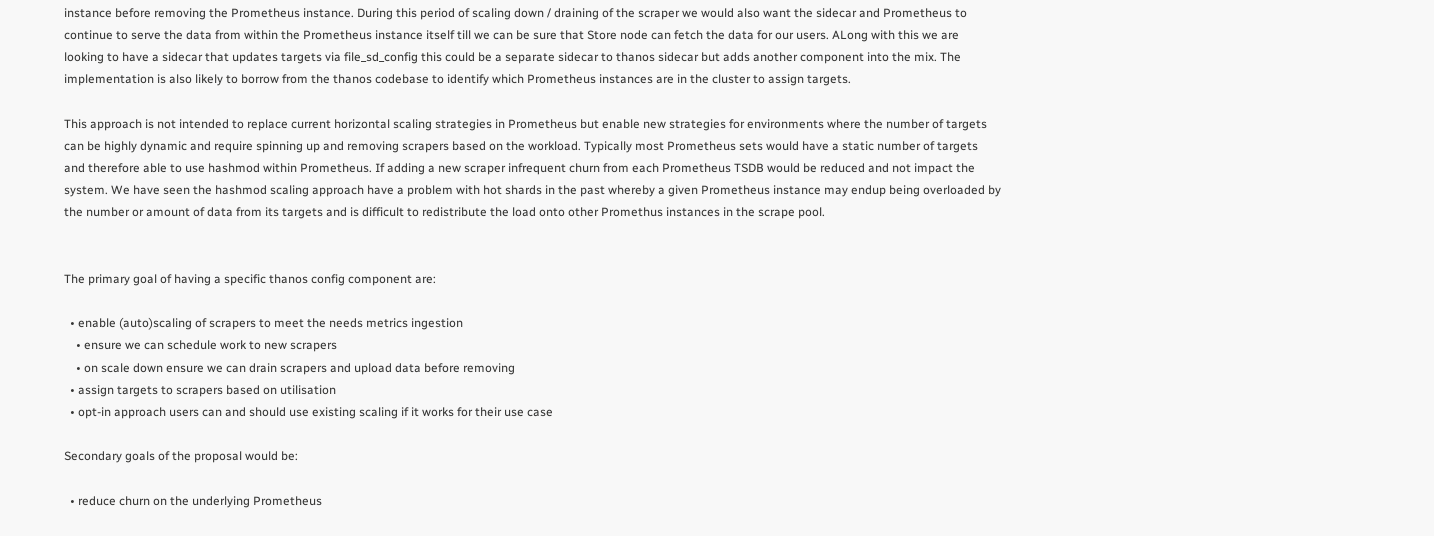instance before removing the Prometheus instance. During this period of scaling down / draining of the scraper we would also want the sidecar and Prometheus to continue to serve the data from within the Prometheus instance itself till we can be sure that Store node can fetch the data for our users. ALong with this we are looking to have a sidecar that updates targets via file_sd_config this could be a separate sidecar to thanos sidecar but adds another component into the mix. The implementation is also likely to borrow from the thanos codebase to identify which Prometheus instances are in the cluster to assign targets.

This approach is not intended to replace current horizontal scaling strategies in Prometheus but enable new strategies for environments where the number of targets can be highly dynamic and require spinning up and removing scrapers based on the workload. Typically most Prometheus sets would have a static number of targets and therefore able to use hashmod within Prometheus. If adding a new scraper infrequent churn from each Prometheus TSDB would be reduced and not impact the system. We have seen the hashmod scaling approach have a problem with hot shards in the past whereby a given Prometheus instance may endup being overloaded by the number or amount of data from its targets and is difficult to redistribute the load onto other Promethus instances in the scrape pool.


The primary goal of having a specific thanos config component are:

  • enable (auto)scaling of scrapers to meet the needs metrics ingestion
    • ensure we can schedule work to new scrapers
    • on scale down ensure we can drain scrapers and upload data before removing
  • assign targets to scrapers based on utilisation
  • opt-in approach users can and should use existing scaling if it works for their use case

Secondary goals of the proposal would be:

  • reduce churn on the underlying Prometheus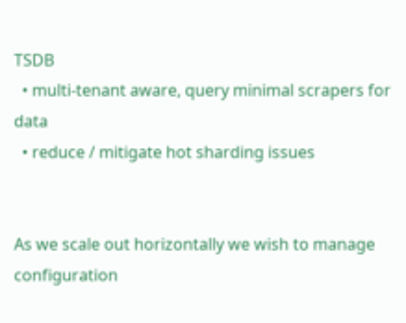TSDB
  • multi-tenant aware, query minimal scrapers for data
  • reduce / mitigate hot sharding issues


As we scale out horizontally we wish to manage configuration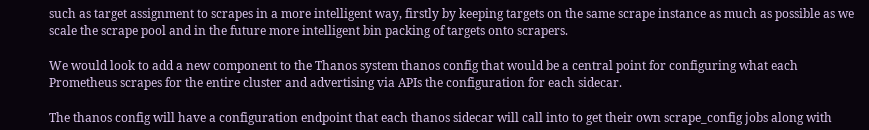such as target assignment to scrapes in a more intelligent way, firstly by keeping targets on the same scrape instance as much as possible as we scale the scrape pool and in the future more intelligent bin packing of targets onto scrapers.

We would look to add a new component to the Thanos system thanos config that would be a central point for configuring what each Prometheus scrapes for the entire cluster and advertising via APIs the configuration for each sidecar.

The thanos config will have a configuration endpoint that each thanos sidecar will call into to get their own scrape_config jobs along with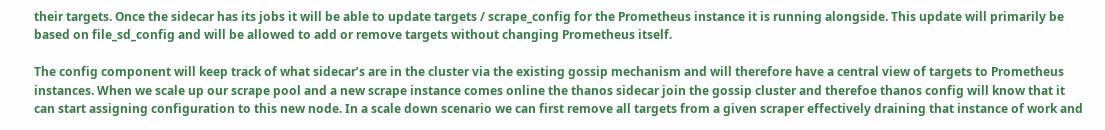their targets. Once the sidecar has its jobs it will be able to update targets / scrape_config for the Prometheus instance it is running alongside. This update will primarily be based on file_sd_config and will be allowed to add or remove targets without changing Prometheus itself.

The config component will keep track of what sidecar’s are in the cluster via the existing gossip mechanism and will therefore have a central view of targets to Prometheus instances. When we scale up our scrape pool and a new scrape instance comes online the thanos sidecar join the gossip cluster and therefoe thanos config will know that it can start assigning configuration to this new node. In a scale down scenario we can first remove all targets from a given scraper effectively draining that instance of work and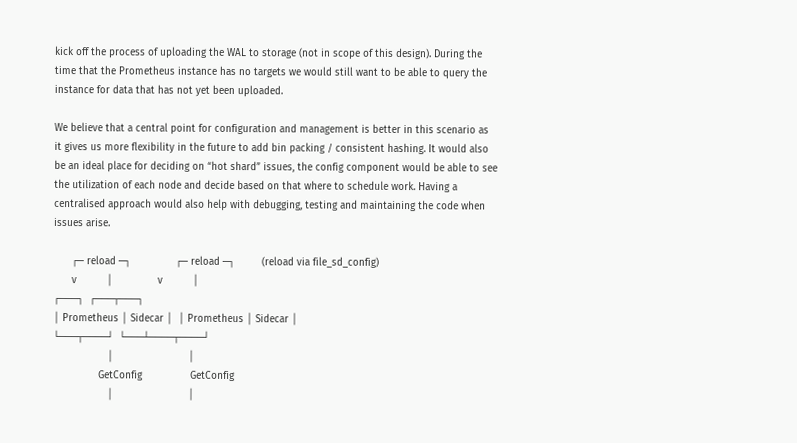kick off the process of uploading the WAL to storage (not in scope of this design). During the time that the Prometheus instance has no targets we would still want to be able to query the instance for data that has not yet been uploaded.

We believe that a central point for configuration and management is better in this scenario as it gives us more flexibility in the future to add bin packing / consistent hashing. It would also be an ideal place for deciding on “hot shard” issues, the config component would be able to see the utilization of each node and decide based on that where to schedule work. Having a centralised approach would also help with debugging, testing and maintaining the code when issues arise.

      ┌─ reload ─┐               ┌─ reload ─┐         (reload via file_sd_config)
      v          │               v          │
┌───┐  ┌───┬───┐
│ Prometheus │ Sidecar │  │ Prometheus │ Sidecar │
└───┬────┘  └───┴────┬────┘
                  │                         │
               GetConfig                GetConfig
                  │                         │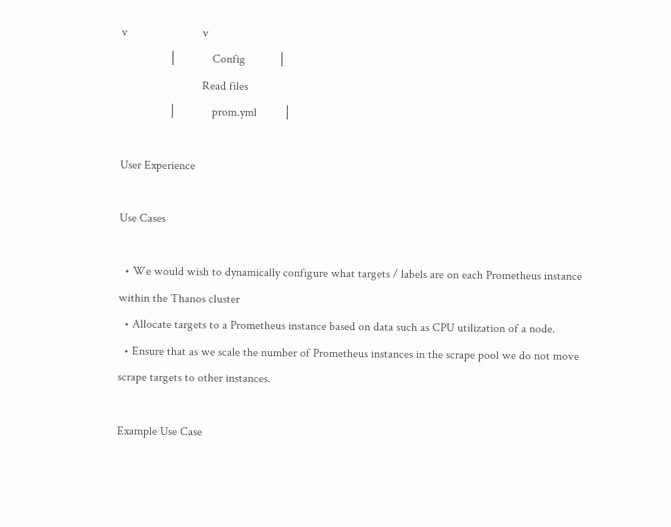v                         v
                │            Config           │
                           Read files
                │            prom.yml         │

User Experience

Use Cases

  • We would wish to dynamically configure what targets / labels are on each Prometheus instance within the Thanos cluster
  • Allocate targets to a Prometheus instance based on data such as CPU utilization of a node.
  • Ensure that as we scale the number of Prometheus instances in the scrape pool we do not move scrape targets to other instances.

Example Use Case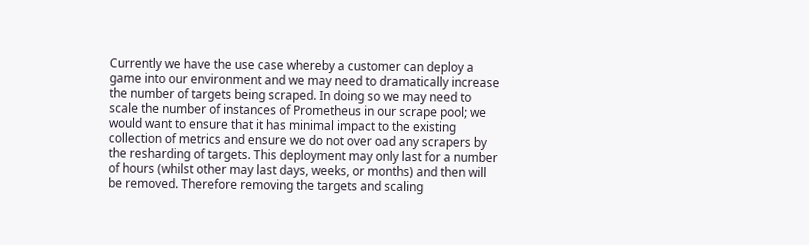Currently we have the use case whereby a customer can deploy a game into our environment and we may need to dramatically increase the number of targets being scraped. In doing so we may need to scale the number of instances of Prometheus in our scrape pool; we would want to ensure that it has minimal impact to the existing collection of metrics and ensure we do not over oad any scrapers by the resharding of targets. This deployment may only last for a number of hours (whilst other may last days, weeks, or months) and then will be removed. Therefore removing the targets and scaling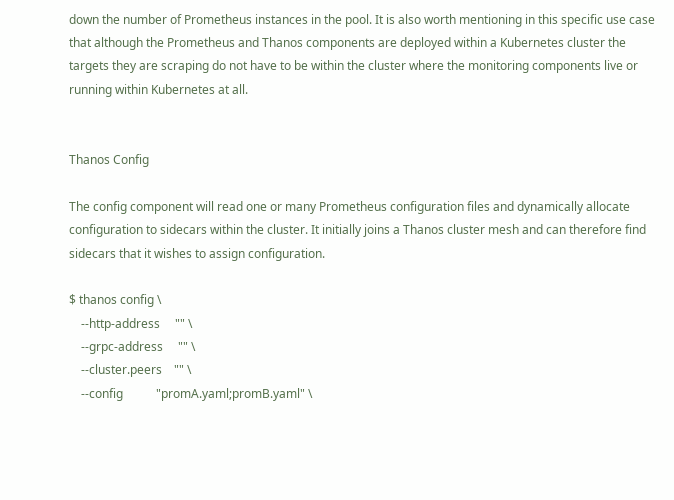down the number of Prometheus instances in the pool. It is also worth mentioning in this specific use case that although the Prometheus and Thanos components are deployed within a Kubernetes cluster the targets they are scraping do not have to be within the cluster where the monitoring components live or running within Kubernetes at all.


Thanos Config

The config component will read one or many Prometheus configuration files and dynamically allocate configuration to sidecars within the cluster. It initially joins a Thanos cluster mesh and can therefore find sidecars that it wishes to assign configuration.

$ thanos config \
    --http-address     "" \
    --grpc-address     "" \
    --cluster.peers    "" \
    --config           "promA.yaml;promB.yaml" \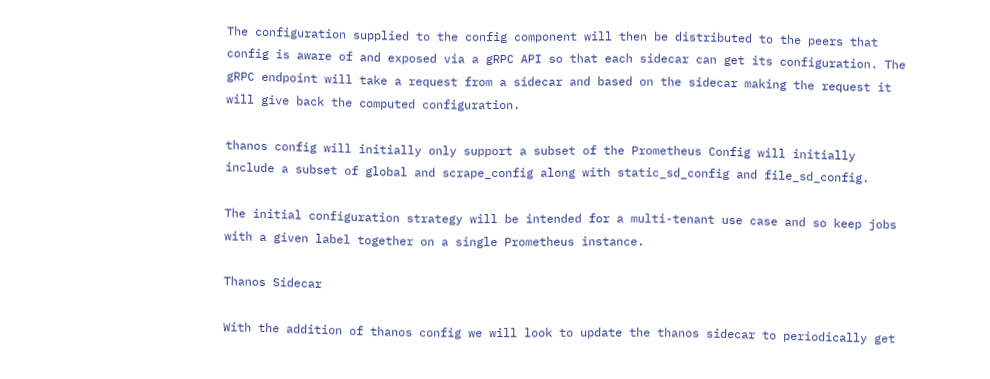The configuration supplied to the config component will then be distributed to the peers that config is aware of and exposed via a gRPC API so that each sidecar can get its configuration. The gRPC endpoint will take a request from a sidecar and based on the sidecar making the request it will give back the computed configuration.

thanos config will initially only support a subset of the Prometheus Config will initially include a subset of global and scrape_config along with static_sd_config and file_sd_config.

The initial configuration strategy will be intended for a multi-tenant use case and so keep jobs with a given label together on a single Prometheus instance.

Thanos Sidecar

With the addition of thanos config we will look to update the thanos sidecar to periodically get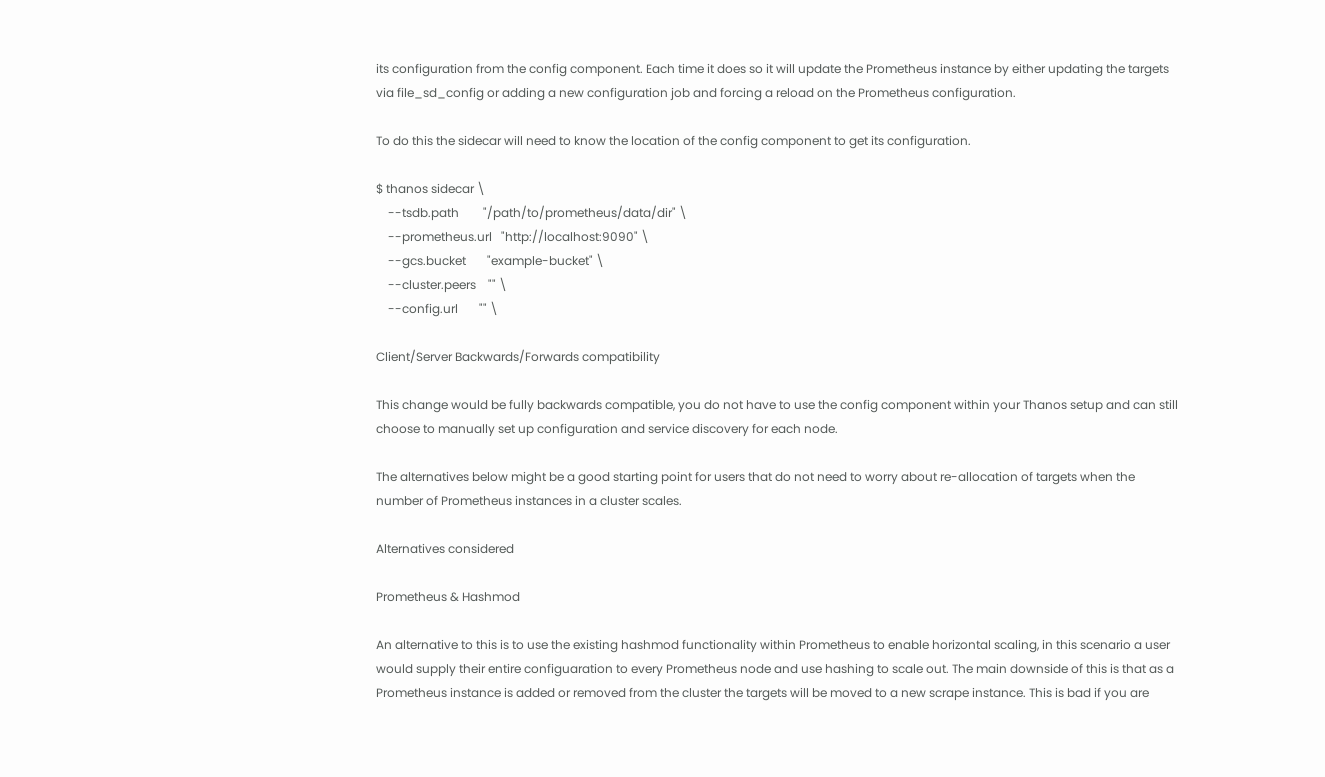its configuration from the config component. Each time it does so it will update the Prometheus instance by either updating the targets via file_sd_config or adding a new configuration job and forcing a reload on the Prometheus configuration.

To do this the sidecar will need to know the location of the config component to get its configuration.

$ thanos sidecar \
    --tsdb.path        "/path/to/prometheus/data/dir" \
    --prometheus.url   "http://localhost:9090" \
    --gcs.bucket       "example-bucket" \
    --cluster.peers    "" \
    --config.url       "" \

Client/Server Backwards/Forwards compatibility

This change would be fully backwards compatible, you do not have to use the config component within your Thanos setup and can still choose to manually set up configuration and service discovery for each node.

The alternatives below might be a good starting point for users that do not need to worry about re-allocation of targets when the number of Prometheus instances in a cluster scales.

Alternatives considered

Prometheus & Hashmod

An alternative to this is to use the existing hashmod functionality within Prometheus to enable horizontal scaling, in this scenario a user would supply their entire configuaration to every Prometheus node and use hashing to scale out. The main downside of this is that as a Prometheus instance is added or removed from the cluster the targets will be moved to a new scrape instance. This is bad if you are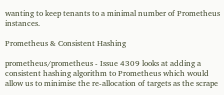wanting to keep tenants to a minimal number of Prometheus instances.

Prometheus & Consistent Hashing

prometheus/prometheus - Issue 4309 looks at adding a consistent hashing algorithm to Prometheus which would allow us to minimise the re-allocation of targets as the scrape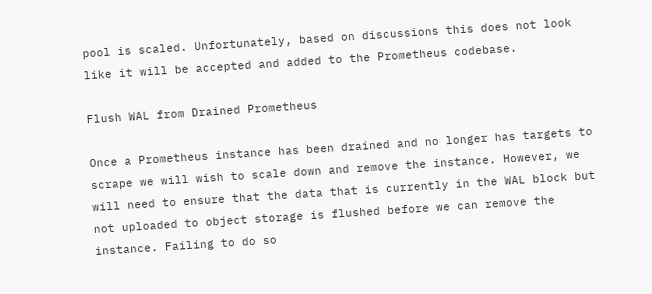pool is scaled. Unfortunately, based on discussions this does not look like it will be accepted and added to the Prometheus codebase.

Flush WAL from Drained Prometheus

Once a Prometheus instance has been drained and no longer has targets to scrape we will wish to scale down and remove the instance. However, we will need to ensure that the data that is currently in the WAL block but not uploaded to object storage is flushed before we can remove the instance. Failing to do so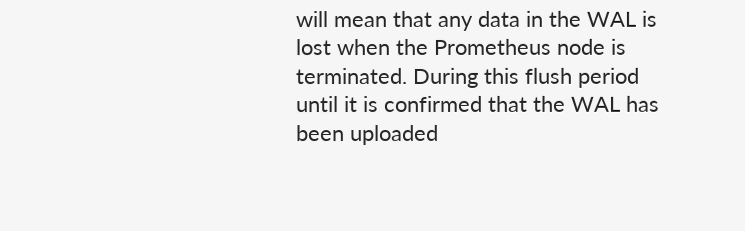will mean that any data in the WAL is lost when the Prometheus node is terminated. During this flush period until it is confirmed that the WAL has been uploaded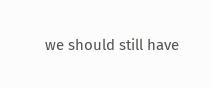we should still have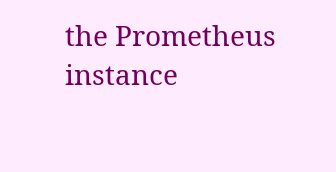the Prometheus instance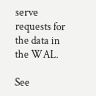serve requests for the data in the WAL.

See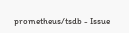prometheus/tsdb - Issue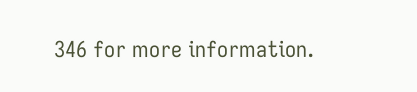346 for more information.